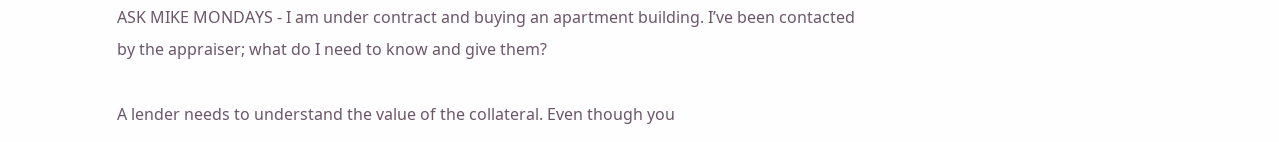ASK MIKE MONDAYS - I am under contract and buying an apartment building. I’ve been contacted by the appraiser; what do I need to know and give them?

A lender needs to understand the value of the collateral. Even though you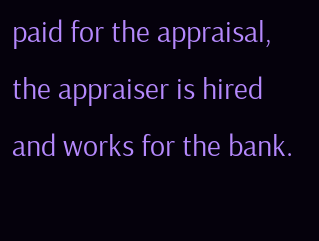paid for the appraisal, the appraiser is hired and works for the bank.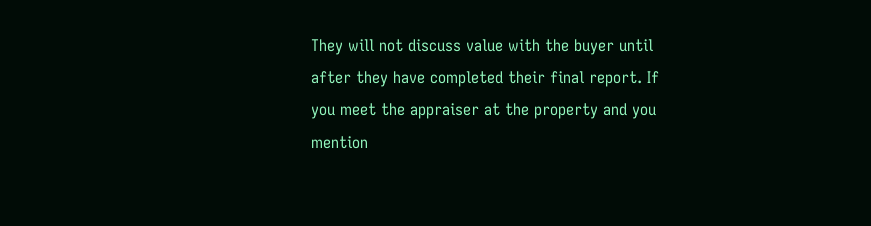They will not discuss value with the buyer until after they have completed their final report. If you meet the appraiser at the property and you mention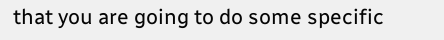that you are going to do some specific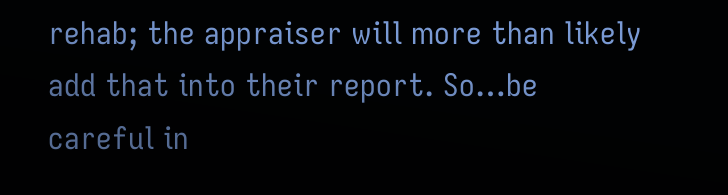rehab; the appraiser will more than likely add that into their report. So…be careful in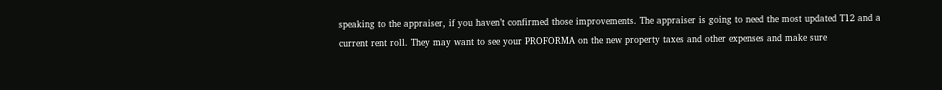speaking to the appraiser, if you haven’t confirmed those improvements. The appraiser is going to need the most updated T12 and a current rent roll. They may want to see your PROFORMA on the new property taxes and other expenses and make sure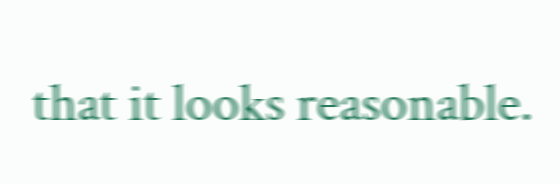that it looks reasonable.